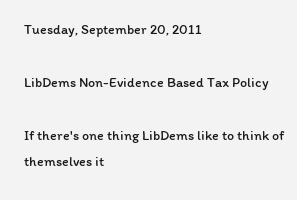Tuesday, September 20, 2011

LibDems Non-Evidence Based Tax Policy

If there's one thing LibDems like to think of themselves it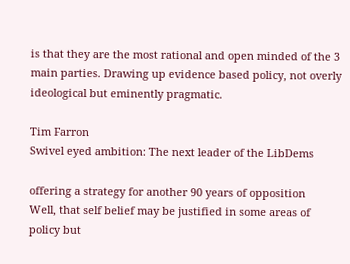is that they are the most rational and open minded of the 3 main parties. Drawing up evidence based policy, not overly ideological but eminently pragmatic.

Tim Farron
Swivel eyed ambition: The next leader of the LibDems

offering a strategy for another 90 years of opposition
Well, that self belief may be justified in some areas of policy but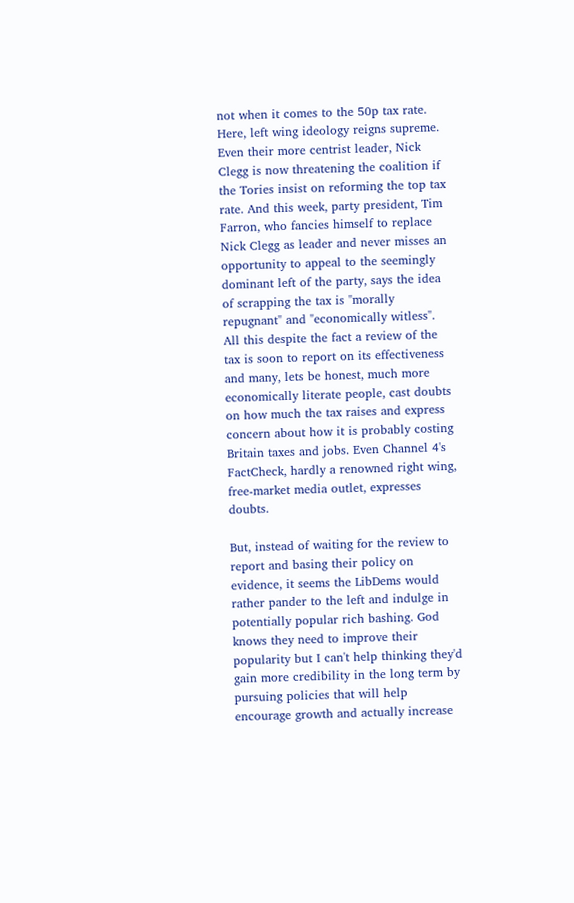not when it comes to the 50p tax rate. Here, left wing ideology reigns supreme. Even their more centrist leader, Nick Clegg is now threatening the coalition if the Tories insist on reforming the top tax rate. And this week, party president, Tim Farron, who fancies himself to replace Nick Clegg as leader and never misses an opportunity to appeal to the seemingly dominant left of the party, says the idea of scrapping the tax is "morally repugnant" and "economically witless". All this despite the fact a review of the tax is soon to report on its effectiveness and many, lets be honest, much more economically literate people, cast doubts on how much the tax raises and express concern about how it is probably costing Britain taxes and jobs. Even Channel 4's FactCheck, hardly a renowned right wing, free-market media outlet, expresses doubts.

But, instead of waiting for the review to report and basing their policy on evidence, it seems the LibDems would rather pander to the left and indulge in potentially popular rich bashing. God knows they need to improve their popularity but I can't help thinking they'd gain more credibility in the long term by pursuing policies that will help encourage growth and actually increase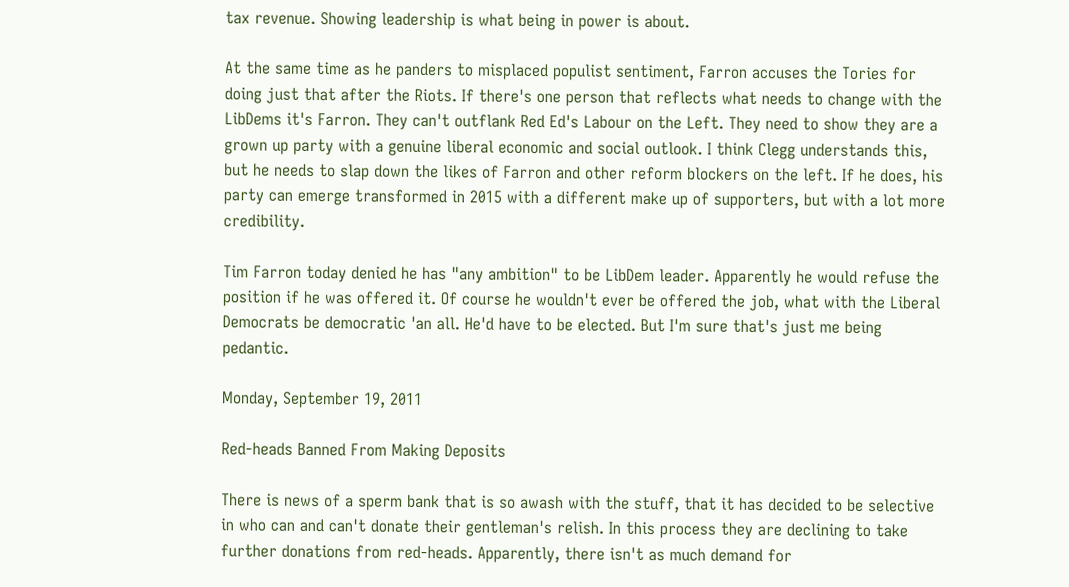tax revenue. Showing leadership is what being in power is about.

At the same time as he panders to misplaced populist sentiment, Farron accuses the Tories for doing just that after the Riots. If there's one person that reflects what needs to change with the LibDems it's Farron. They can't outflank Red Ed's Labour on the Left. They need to show they are a grown up party with a genuine liberal economic and social outlook. I think Clegg understands this, but he needs to slap down the likes of Farron and other reform blockers on the left. If he does, his party can emerge transformed in 2015 with a different make up of supporters, but with a lot more credibility.

Tim Farron today denied he has "any ambition" to be LibDem leader. Apparently he would refuse the position if he was offered it. Of course he wouldn't ever be offered the job, what with the Liberal Democrats be democratic 'an all. He'd have to be elected. But I'm sure that's just me being pedantic.

Monday, September 19, 2011

Red-heads Banned From Making Deposits

There is news of a sperm bank that is so awash with the stuff, that it has decided to be selective in who can and can't donate their gentleman's relish. In this process they are declining to take further donations from red-heads. Apparently, there isn't as much demand for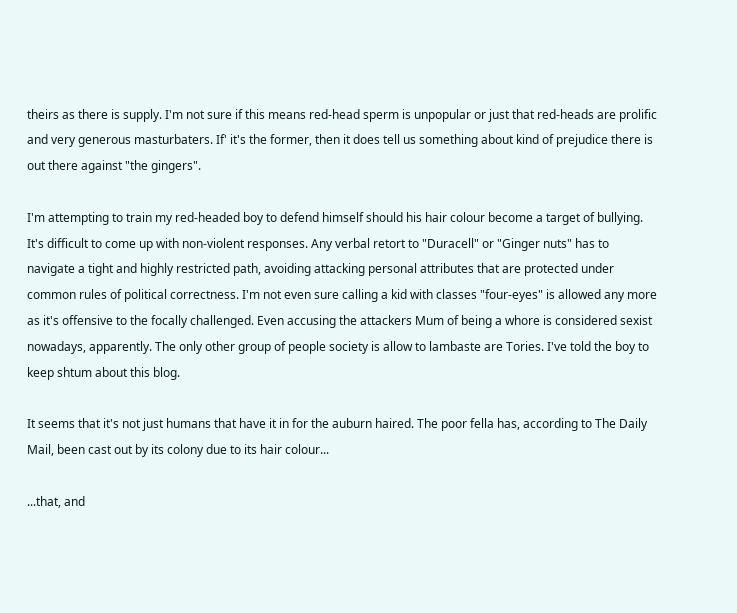theirs as there is supply. I'm not sure if this means red-head sperm is unpopular or just that red-heads are prolific and very generous masturbaters. If' it's the former, then it does tell us something about kind of prejudice there is out there against "the gingers".

I'm attempting to train my red-headed boy to defend himself should his hair colour become a target of bullying. It's difficult to come up with non-violent responses. Any verbal retort to "Duracell" or "Ginger nuts" has to navigate a tight and highly restricted path, avoiding attacking personal attributes that are protected under common rules of political correctness. I'm not even sure calling a kid with classes "four-eyes" is allowed any more as it's offensive to the focally challenged. Even accusing the attackers Mum of being a whore is considered sexist nowadays, apparently. The only other group of people society is allow to lambaste are Tories. I've told the boy to keep shtum about this blog.

It seems that it's not just humans that have it in for the auburn haired. The poor fella has, according to The Daily Mail, been cast out by its colony due to its hair colour...

...that, and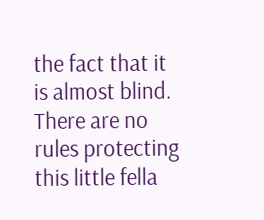the fact that it is almost blind. There are no rules protecting this little fella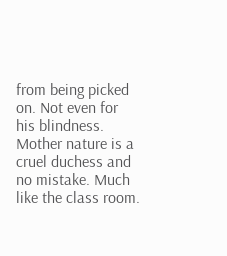from being picked on. Not even for his blindness. Mother nature is a cruel duchess and no mistake. Much like the class room.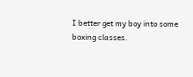I better get my boy into some boxing classes.